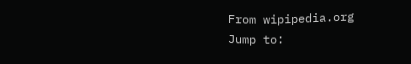From wipipedia.org
Jump to: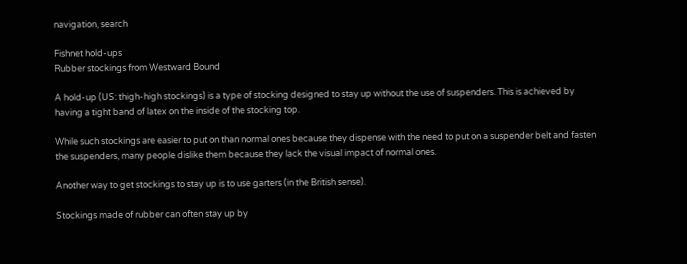navigation, search

Fishnet hold-ups
Rubber stockings from Westward Bound

A hold-up (US: thigh-high stockings) is a type of stocking designed to stay up without the use of suspenders. This is achieved by having a tight band of latex on the inside of the stocking top.

While such stockings are easier to put on than normal ones because they dispense with the need to put on a suspender belt and fasten the suspenders, many people dislike them because they lack the visual impact of normal ones.

Another way to get stockings to stay up is to use garters (in the British sense).

Stockings made of rubber can often stay up by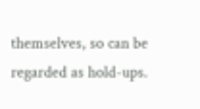themselves, so can be regarded as hold-ups.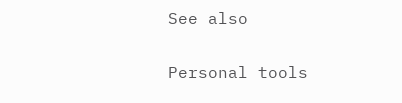See also

Personal tools